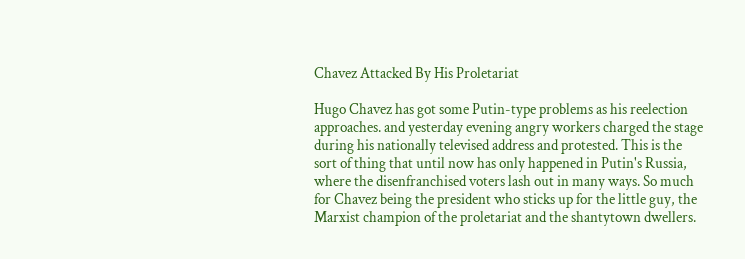Chavez Attacked By His Proletariat

Hugo Chavez has got some Putin-type problems as his reelection approaches. and yesterday evening angry workers charged the stage during his nationally televised address and protested. This is the sort of thing that until now has only happened in Putin's Russia, where the disenfranchised voters lash out in many ways. So much for Chavez being the president who sticks up for the little guy, the Marxist champion of the proletariat and the shantytown dwellers.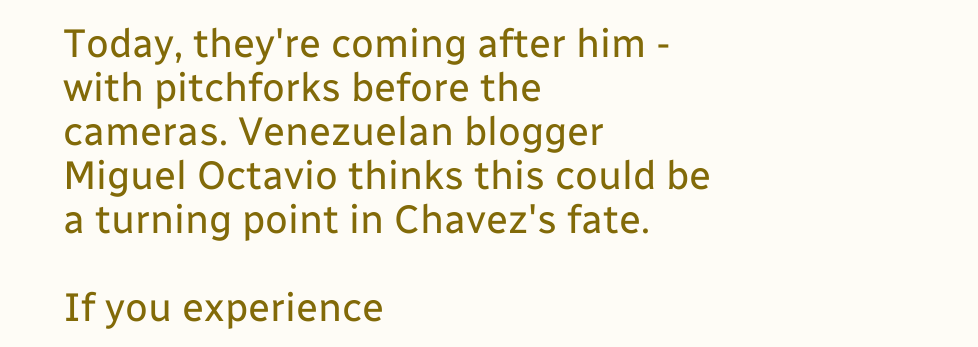Today, they're coming after him - with pitchforks before the cameras. Venezuelan blogger Miguel Octavio thinks this could be a turning point in Chavez's fate.

If you experience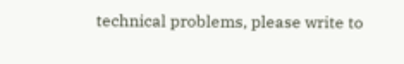technical problems, please write to